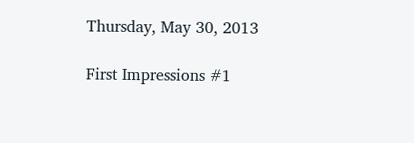Thursday, May 30, 2013

First Impressions #1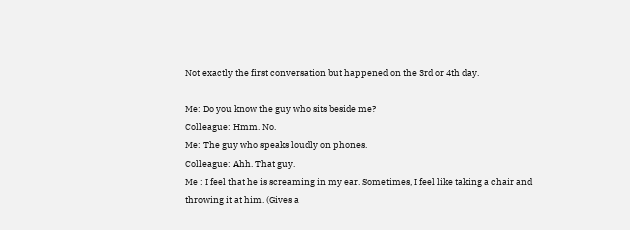Not exactly the first conversation but happened on the 3rd or 4th day.

Me: Do you know the guy who sits beside me?
Colleague: Hmm. No.
Me: The guy who speaks loudly on phones.
Colleague: Ahh. That guy.
Me : I feel that he is screaming in my ear. Sometimes, I feel like taking a chair and throwing it at him. (Gives a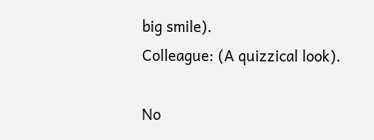big smile).
Colleague: (A quizzical look).

No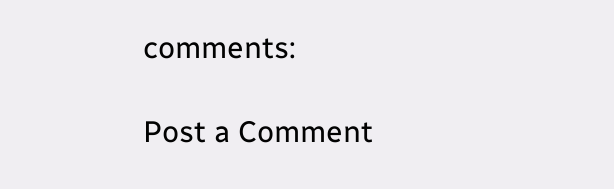comments:

Post a Comment